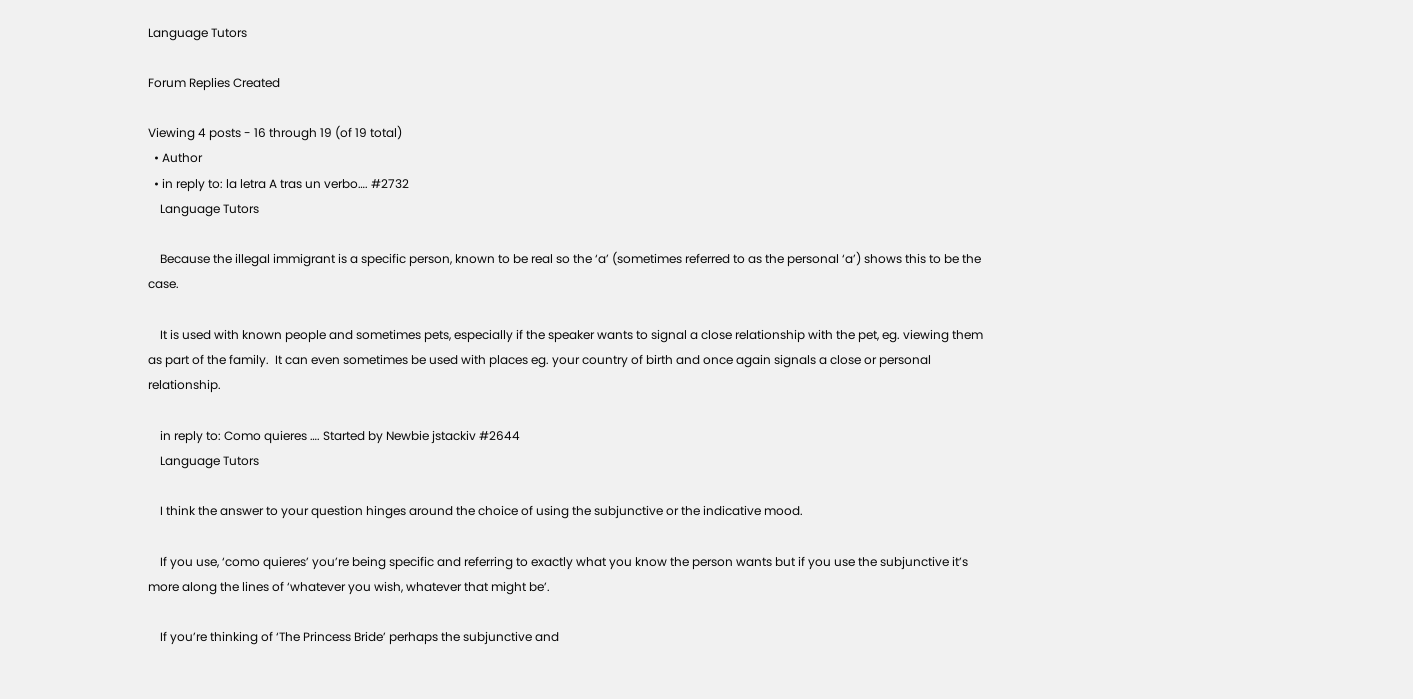Language Tutors

Forum Replies Created

Viewing 4 posts - 16 through 19 (of 19 total)
  • Author
  • in reply to: la letra A tras un verbo…. #2732
    Language Tutors

    Because the illegal immigrant is a specific person, known to be real so the ‘a’ (sometimes referred to as the personal ‘a’) shows this to be the case.

    It is used with known people and sometimes pets, especially if the speaker wants to signal a close relationship with the pet, eg. viewing them as part of the family.  It can even sometimes be used with places eg. your country of birth and once again signals a close or personal relationship.

    in reply to: Como quieres …. Started by Newbie jstackiv #2644
    Language Tutors

    I think the answer to your question hinges around the choice of using the subjunctive or the indicative mood.

    If you use, ‘como quieres’ you’re being specific and referring to exactly what you know the person wants but if you use the subjunctive it’s more along the lines of ‘whatever you wish, whatever that might be’.

    If you’re thinking of ‘The Princess Bride’ perhaps the subjunctive and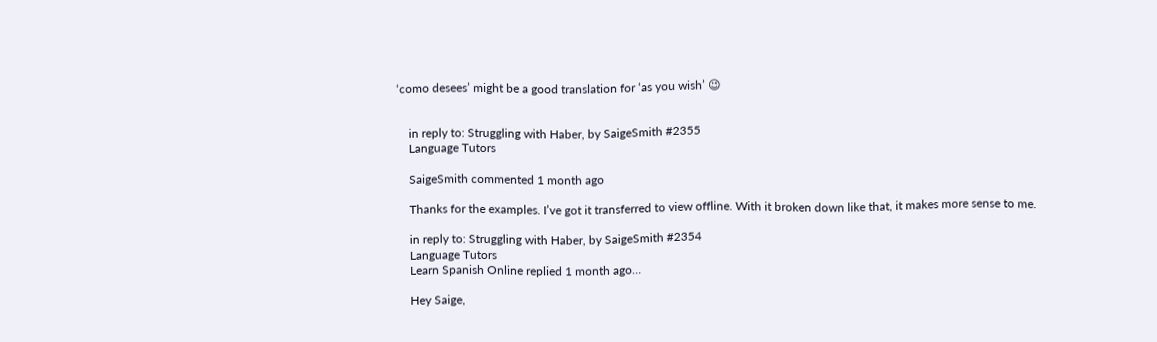‘como desees’ might be a good translation for ‘as you wish’ 😉


    in reply to: Struggling with Haber, by SaigeSmith #2355
    Language Tutors

    SaigeSmith commented 1 month ago

    Thanks for the examples. I’ve got it transferred to view offline. With it broken down like that, it makes more sense to me.

    in reply to: Struggling with Haber, by SaigeSmith #2354
    Language Tutors
    Learn Spanish Online replied 1 month ago…

    Hey Saige,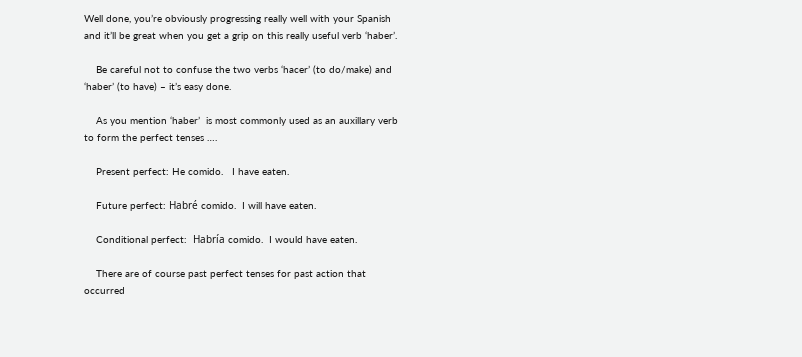Well done, you’re obviously progressing really well with your Spanish and it’ll be great when you get a grip on this really useful verb ‘haber’.

    Be careful not to confuse the two verbs ‘hacer’ (to do/make) and ‘haber’ (to have) – it’s easy done.

    As you mention ‘haber’  is most commonly used as an auxillary verb to form the perfect tenses ….

    Present perfect: He comido.   I have eaten.

    Future perfect: Habré comido.  I will have eaten.

    Conditional perfect:  Habría comido.  I would have eaten.

    There are of course past perfect tenses for past action that occurred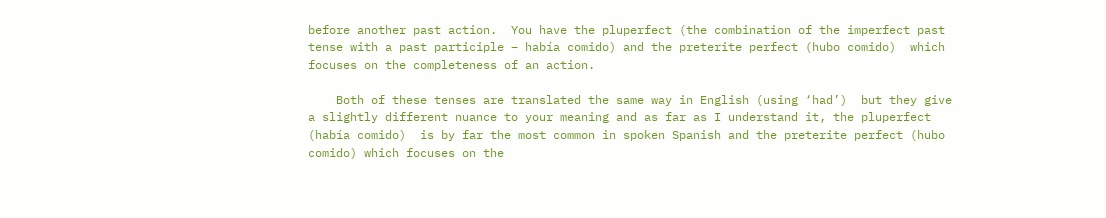before another past action.  You have the pluperfect (the combination of the imperfect past tense with a past participle – había comido) and the preterite perfect (hubo comido)  which focuses on the completeness of an action.

    Both of these tenses are translated the same way in English (using ‘had’)  but they give a slightly different nuance to your meaning and as far as I understand it, the pluperfect (había comido)  is by far the most common in spoken Spanish and the preterite perfect (hubo comido) which focuses on the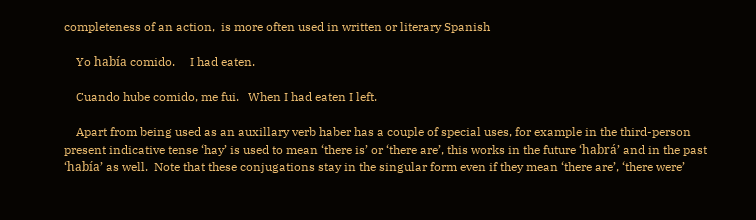completeness of an action,  is more often used in written or literary Spanish

    Yo había comido.     I had eaten.

    Cuando hube comido, me fui.   When I had eaten I left.

    Apart from being used as an auxillary verb haber has a couple of special uses, for example in the third-person present indicative tense ‘hay’ is used to mean ‘there is’ or ‘there are’, this works in the future ‘habrá’ and in the past ‘había’ as well.  Note that these conjugations stay in the singular form even if they mean ‘there are’, ‘there were’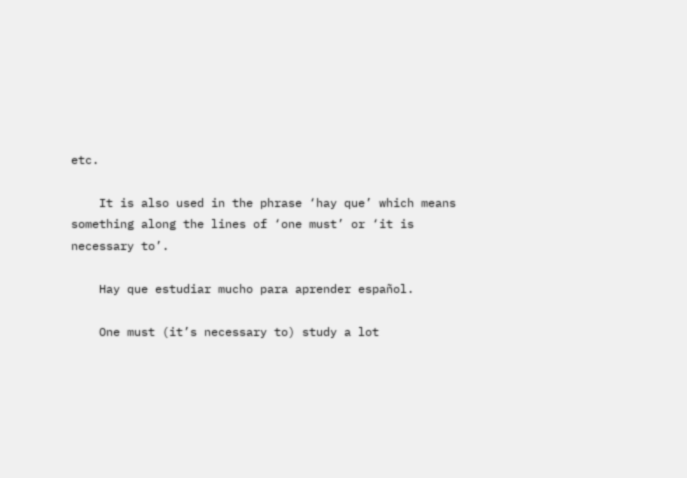etc.

    It is also used in the phrase ‘hay que’ which means something along the lines of ‘one must’ or ‘it is necessary to’.

    Hay que estudiar mucho para aprender español.

    One must (it’s necessary to) study a lot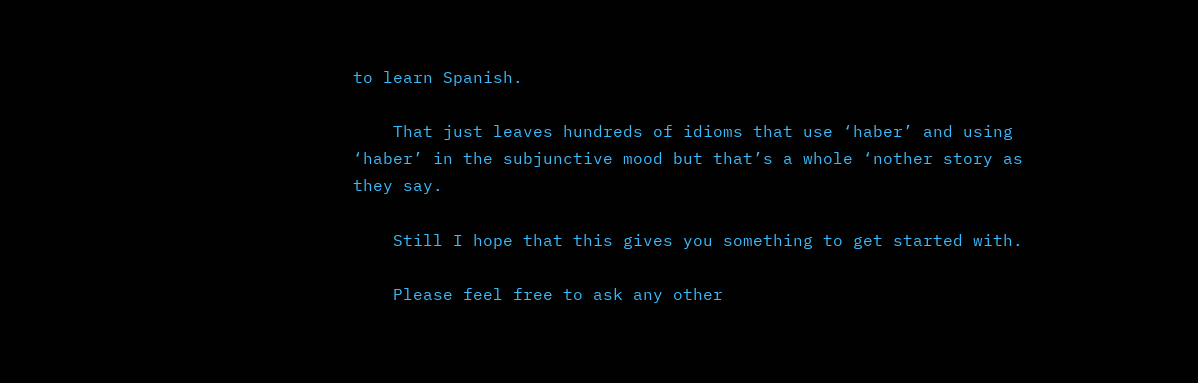to learn Spanish.

    That just leaves hundreds of idioms that use ‘haber’ and using ‘haber’ in the subjunctive mood but that’s a whole ‘nother story as they say.

    Still I hope that this gives you something to get started with.

    Please feel free to ask any other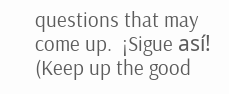questions that may come up.  ¡Sigue así!  (Keep up the good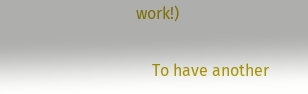work!)

    To have another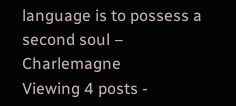language is to possess a second soul – Charlemagne
Viewing 4 posts -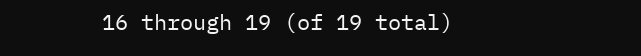16 through 19 (of 19 total)